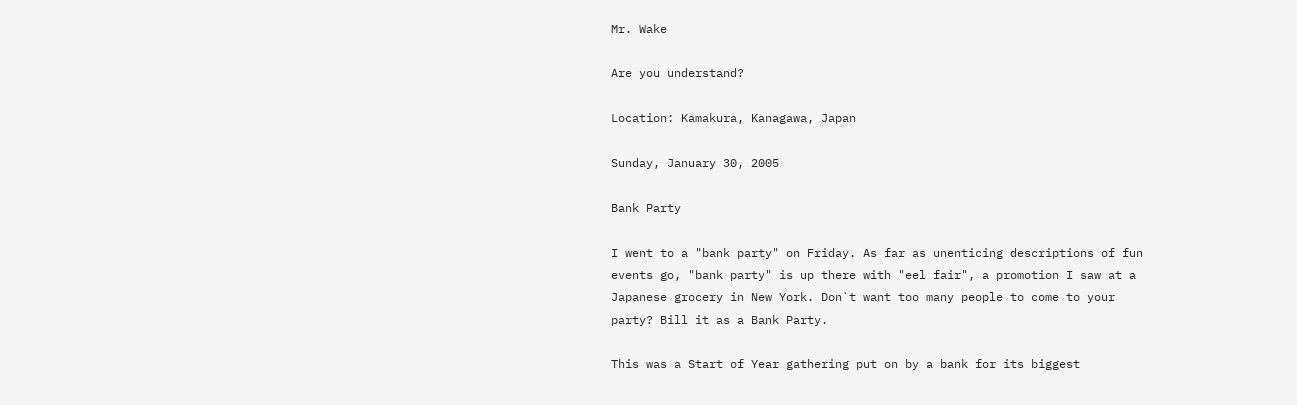Mr. Wake

Are you understand?

Location: Kamakura, Kanagawa, Japan

Sunday, January 30, 2005

Bank Party

I went to a "bank party" on Friday. As far as unenticing descriptions of fun events go, "bank party" is up there with "eel fair", a promotion I saw at a Japanese grocery in New York. Don`t want too many people to come to your party? Bill it as a Bank Party.

This was a Start of Year gathering put on by a bank for its biggest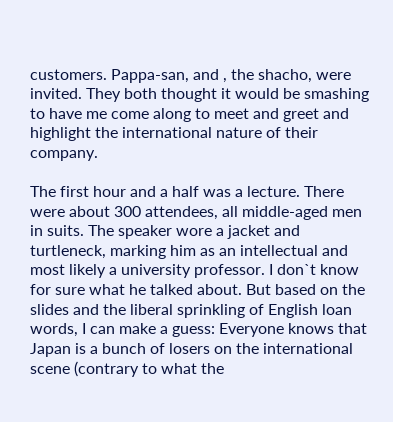customers. Pappa-san, and , the shacho, were invited. They both thought it would be smashing to have me come along to meet and greet and highlight the international nature of their company.

The first hour and a half was a lecture. There were about 300 attendees, all middle-aged men in suits. The speaker wore a jacket and turtleneck, marking him as an intellectual and most likely a university professor. I don`t know for sure what he talked about. But based on the slides and the liberal sprinkling of English loan words, I can make a guess: Everyone knows that Japan is a bunch of losers on the international scene (contrary to what the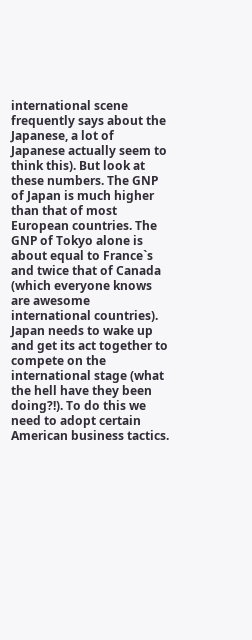international scene frequently says about the Japanese, a lot of Japanese actually seem to think this). But look at these numbers. The GNP of Japan is much higher than that of most European countries. The GNP of Tokyo alone is about equal to France`s and twice that of Canada (which everyone knows are awesome international countries). Japan needs to wake up and get its act together to compete on the international stage (what the hell have they been doing?!). To do this we need to adopt certain American business tactics.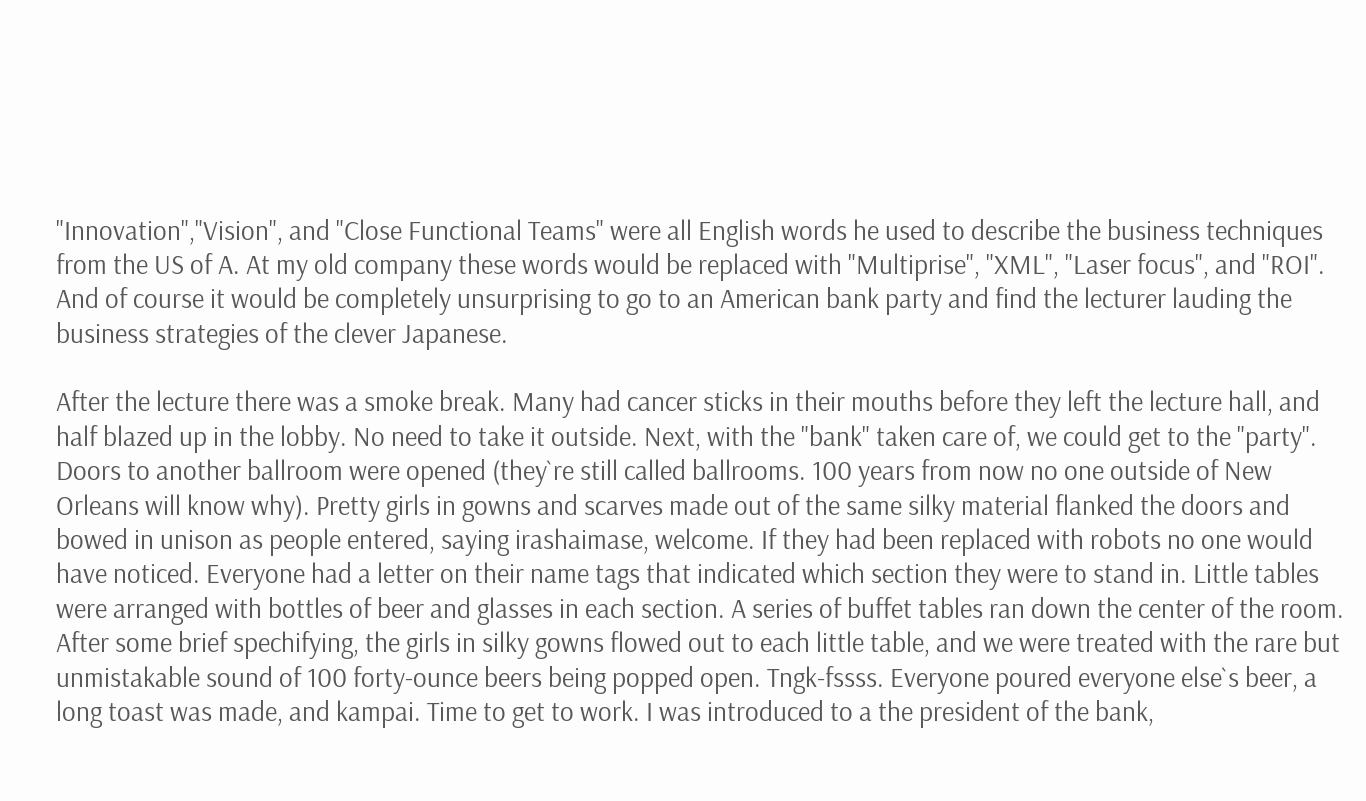"Innovation","Vision", and "Close Functional Teams" were all English words he used to describe the business techniques from the US of A. At my old company these words would be replaced with "Multiprise", "XML", "Laser focus", and "ROI". And of course it would be completely unsurprising to go to an American bank party and find the lecturer lauding the business strategies of the clever Japanese.

After the lecture there was a smoke break. Many had cancer sticks in their mouths before they left the lecture hall, and half blazed up in the lobby. No need to take it outside. Next, with the "bank" taken care of, we could get to the "party". Doors to another ballroom were opened (they`re still called ballrooms. 100 years from now no one outside of New Orleans will know why). Pretty girls in gowns and scarves made out of the same silky material flanked the doors and bowed in unison as people entered, saying irashaimase, welcome. If they had been replaced with robots no one would have noticed. Everyone had a letter on their name tags that indicated which section they were to stand in. Little tables were arranged with bottles of beer and glasses in each section. A series of buffet tables ran down the center of the room. After some brief spechifying, the girls in silky gowns flowed out to each little table, and we were treated with the rare but unmistakable sound of 100 forty-ounce beers being popped open. Tngk-fssss. Everyone poured everyone else`s beer, a long toast was made, and kampai. Time to get to work. I was introduced to a the president of the bank,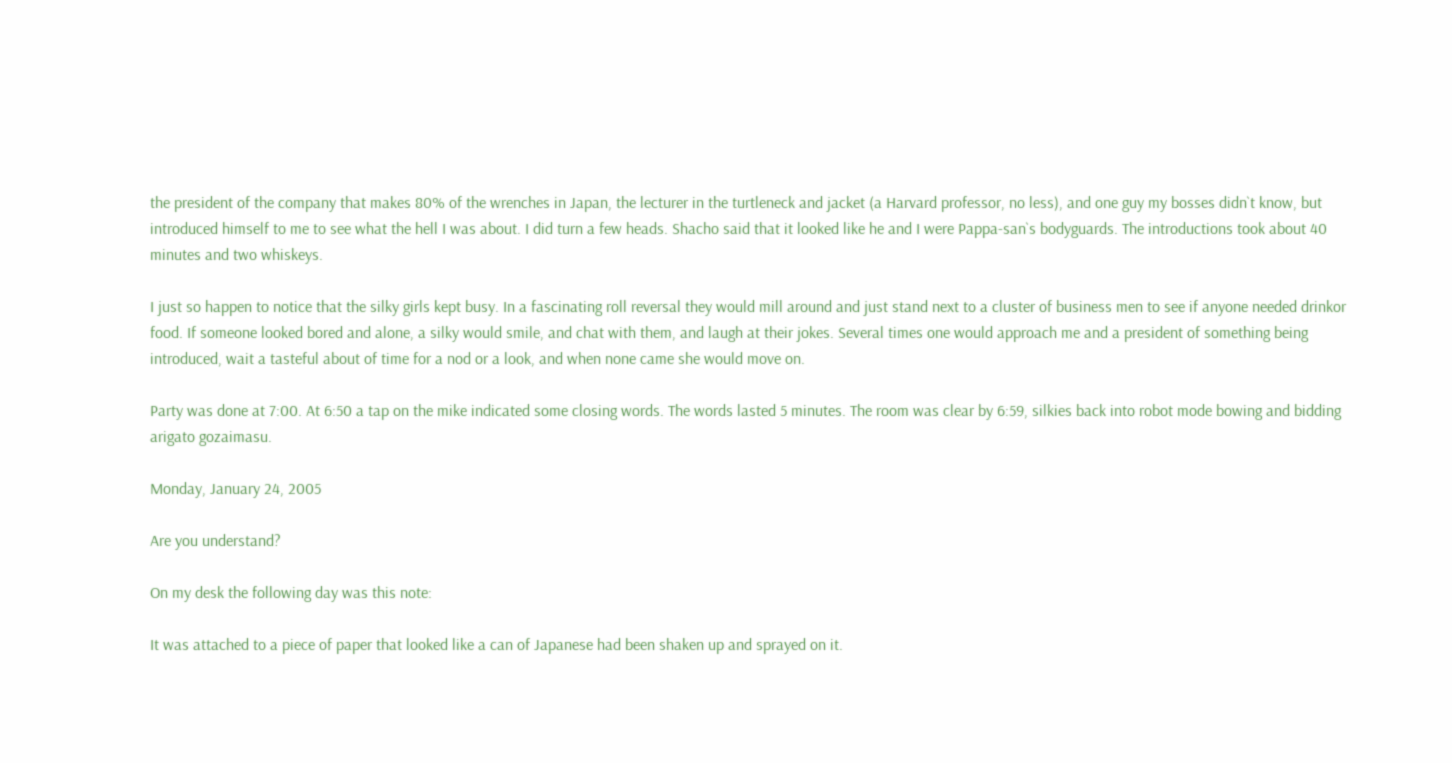the president of the company that makes 80% of the wrenches in Japan, the lecturer in the turtleneck and jacket (a Harvard professor, no less), and one guy my bosses didn`t know, but introduced himself to me to see what the hell I was about. I did turn a few heads. Shacho said that it looked like he and I were Pappa-san`s bodyguards. The introductions took about 40 minutes and two whiskeys.

I just so happen to notice that the silky girls kept busy. In a fascinating roll reversal they would mill around and just stand next to a cluster of business men to see if anyone needed drinkor food. If someone looked bored and alone, a silky would smile, and chat with them, and laugh at their jokes. Several times one would approach me and a president of something being introduced, wait a tasteful about of time for a nod or a look, and when none came she would move on.

Party was done at 7:00. At 6:50 a tap on the mike indicated some closing words. The words lasted 5 minutes. The room was clear by 6:59, silkies back into robot mode bowing and bidding arigato gozaimasu.

Monday, January 24, 2005

Are you understand?

On my desk the following day was this note:

It was attached to a piece of paper that looked like a can of Japanese had been shaken up and sprayed on it.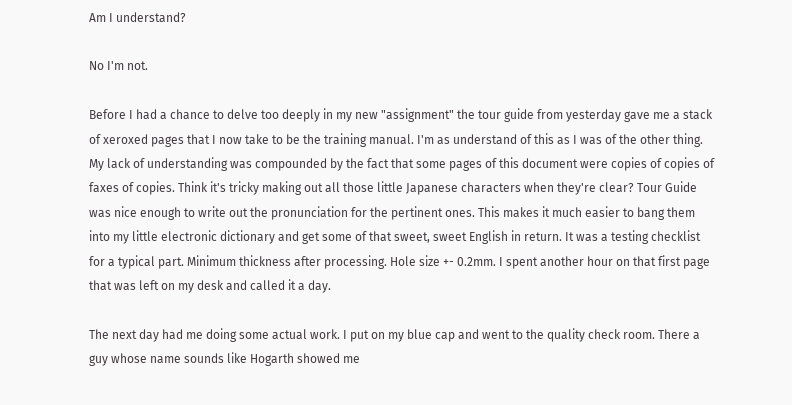Am I understand?

No I'm not.

Before I had a chance to delve too deeply in my new "assignment" the tour guide from yesterday gave me a stack of xeroxed pages that I now take to be the training manual. I'm as understand of this as I was of the other thing. My lack of understanding was compounded by the fact that some pages of this document were copies of copies of faxes of copies. Think it's tricky making out all those little Japanese characters when they're clear? Tour Guide was nice enough to write out the pronunciation for the pertinent ones. This makes it much easier to bang them into my little electronic dictionary and get some of that sweet, sweet English in return. It was a testing checklist for a typical part. Minimum thickness after processing. Hole size +- 0.2mm. I spent another hour on that first page that was left on my desk and called it a day.

The next day had me doing some actual work. I put on my blue cap and went to the quality check room. There a guy whose name sounds like Hogarth showed me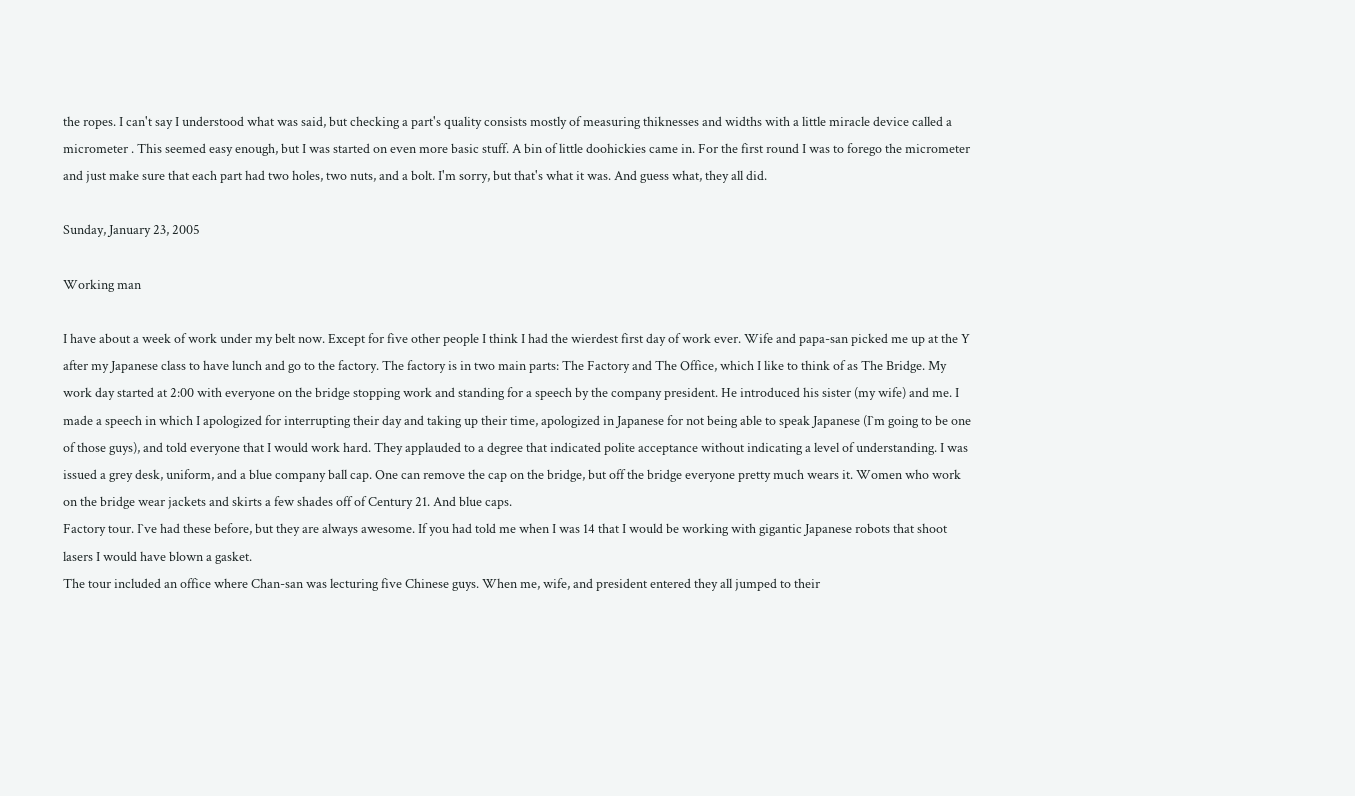the ropes. I can't say I understood what was said, but checking a part's quality consists mostly of measuring thiknesses and widths with a little miracle device called a micrometer . This seemed easy enough, but I was started on even more basic stuff. A bin of little doohickies came in. For the first round I was to forego the micrometer and just make sure that each part had two holes, two nuts, and a bolt. I'm sorry, but that's what it was. And guess what, they all did.

Sunday, January 23, 2005

Working man

I have about a week of work under my belt now. Except for five other people I think I had the wierdest first day of work ever. Wife and papa-san picked me up at the Y after my Japanese class to have lunch and go to the factory. The factory is in two main parts: The Factory and The Office, which I like to think of as The Bridge. My work day started at 2:00 with everyone on the bridge stopping work and standing for a speech by the company president. He introduced his sister (my wife) and me. I made a speech in which I apologized for interrupting their day and taking up their time, apologized in Japanese for not being able to speak Japanese (I`m going to be one of those guys), and told everyone that I would work hard. They applauded to a degree that indicated polite acceptance without indicating a level of understanding. I was issued a grey desk, uniform, and a blue company ball cap. One can remove the cap on the bridge, but off the bridge everyone pretty much wears it. Women who work on the bridge wear jackets and skirts a few shades off of Century 21. And blue caps.
Factory tour. I`ve had these before, but they are always awesome. If you had told me when I was 14 that I would be working with gigantic Japanese robots that shoot lasers I would have blown a gasket.
The tour included an office where Chan-san was lecturing five Chinese guys. When me, wife, and president entered they all jumped to their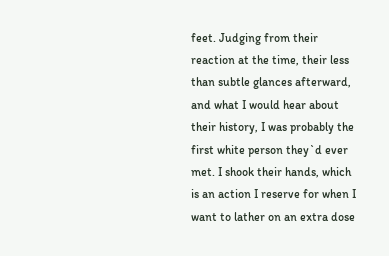feet. Judging from their reaction at the time, their less than subtle glances afterward, and what I would hear about their history, I was probably the first white person they`d ever met. I shook their hands, which is an action I reserve for when I want to lather on an extra dose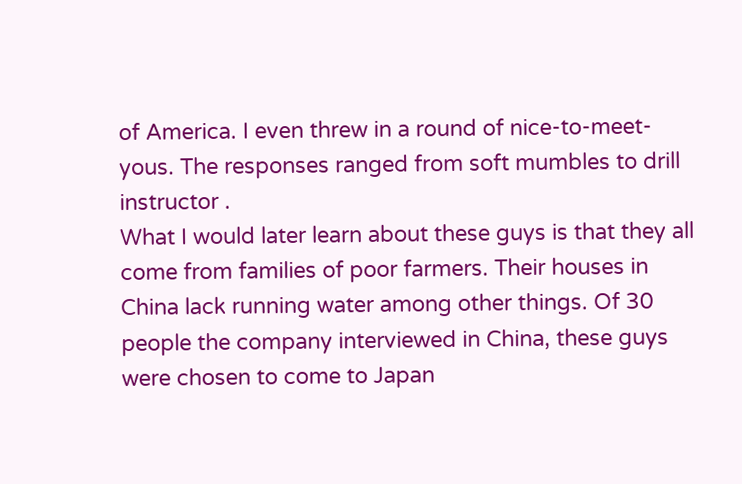of America. I even threw in a round of nice-to-meet-yous. The responses ranged from soft mumbles to drill instructor .
What I would later learn about these guys is that they all come from families of poor farmers. Their houses in China lack running water among other things. Of 30 people the company interviewed in China, these guys were chosen to come to Japan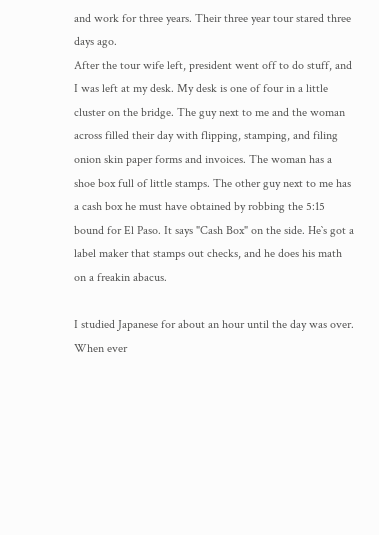and work for three years. Their three year tour stared three days ago.
After the tour wife left, president went off to do stuff, and I was left at my desk. My desk is one of four in a little cluster on the bridge. The guy next to me and the woman across filled their day with flipping, stamping, and filing onion skin paper forms and invoices. The woman has a shoe box full of little stamps. The other guy next to me has a cash box he must have obtained by robbing the 5:15 bound for El Paso. It says "Cash Box" on the side. He`s got a label maker that stamps out checks, and he does his math on a freakin abacus.

I studied Japanese for about an hour until the day was over. When ever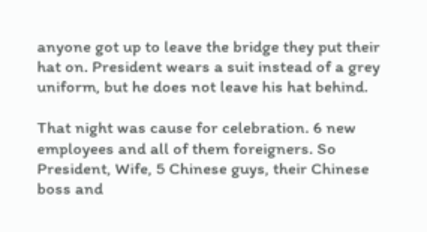anyone got up to leave the bridge they put their hat on. President wears a suit instead of a grey uniform, but he does not leave his hat behind.

That night was cause for celebration. 6 new employees and all of them foreigners. So President, Wife, 5 Chinese guys, their Chinese boss and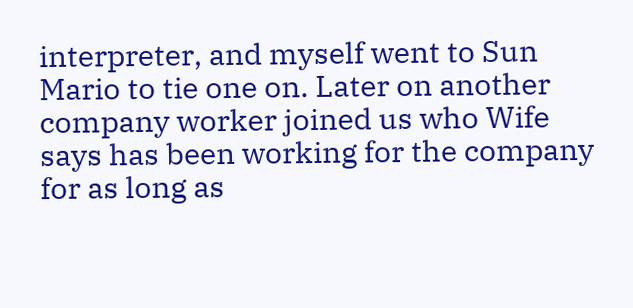interpreter, and myself went to Sun Mario to tie one on. Later on another company worker joined us who Wife says has been working for the company for as long as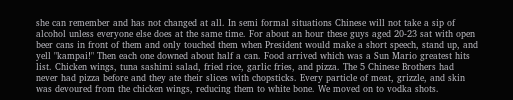she can remember and has not changed at all. In semi formal situations Chinese will not take a sip of alcohol unless everyone else does at the same time. For about an hour these guys aged 20-23 sat with open beer cans in front of them and only touched them when President would make a short speech, stand up, and yell "kampai!" Then each one downed about half a can. Food arrived which was a Sun Mario greatest hits list. Chicken wings, tuna sashimi salad, fried rice, garlic fries, and pizza. The 5 Chinese Brothers had never had pizza before and they ate their slices with chopsticks. Every particle of meat, grizzle, and skin was devoured from the chicken wings, reducing them to white bone. We moved on to vodka shots.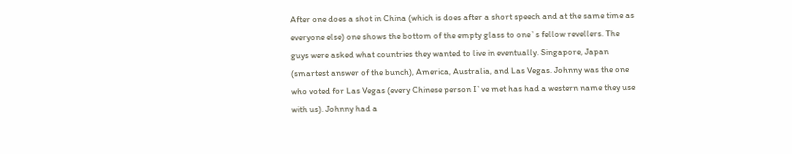After one does a shot in China (which is does after a short speech and at the same time as everyone else) one shows the bottom of the empty glass to one`s fellow revellers. The guys were asked what countries they wanted to live in eventually. Singapore, Japan (smartest answer of the bunch), America, Australia, and Las Vegas. Johnny was the one who voted for Las Vegas (every Chinese person I`ve met has had a western name they use with us). Johnny had a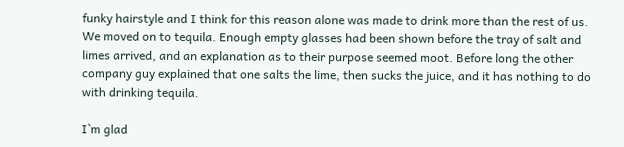funky hairstyle and I think for this reason alone was made to drink more than the rest of us. We moved on to tequila. Enough empty glasses had been shown before the tray of salt and limes arrived, and an explanation as to their purpose seemed moot. Before long the other company guy explained that one salts the lime, then sucks the juice, and it has nothing to do with drinking tequila.

I`m glad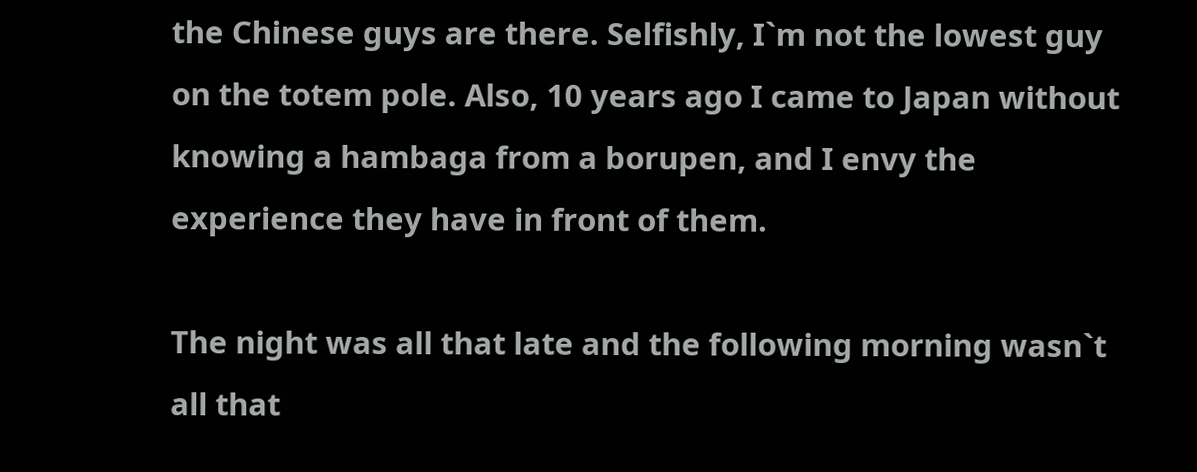the Chinese guys are there. Selfishly, I`m not the lowest guy on the totem pole. Also, 10 years ago I came to Japan without knowing a hambaga from a borupen, and I envy the experience they have in front of them.

The night was all that late and the following morning wasn`t all that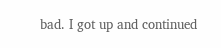bad. I got up and continued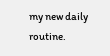my new daily routine.